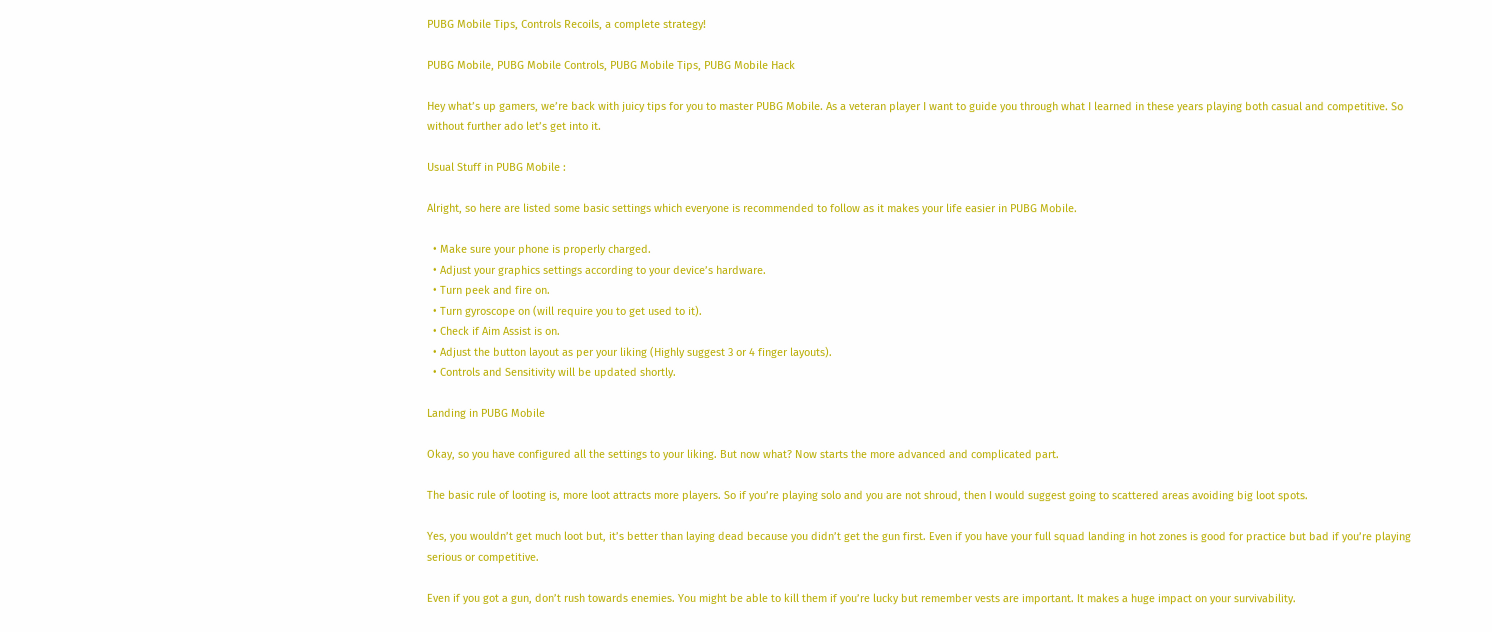PUBG Mobile Tips, Controls Recoils, a complete strategy!

PUBG Mobile, PUBG Mobile Controls, PUBG Mobile Tips, PUBG Mobile Hack

Hey what’s up gamers, we’re back with juicy tips for you to master PUBG Mobile. As a veteran player I want to guide you through what I learned in these years playing both casual and competitive. So without further ado let’s get into it.

Usual Stuff in PUBG Mobile :

Alright, so here are listed some basic settings which everyone is recommended to follow as it makes your life easier in PUBG Mobile.

  • Make sure your phone is properly charged.
  • Adjust your graphics settings according to your device’s hardware.
  • Turn peek and fire on.
  • Turn gyroscope on (will require you to get used to it).
  • Check if Aim Assist is on.
  • Adjust the button layout as per your liking (Highly suggest 3 or 4 finger layouts).
  • Controls and Sensitivity will be updated shortly.

Landing in PUBG Mobile

Okay, so you have configured all the settings to your liking. But now what? Now starts the more advanced and complicated part.

The basic rule of looting is, more loot attracts more players. So if you’re playing solo and you are not shroud, then I would suggest going to scattered areas avoiding big loot spots.

Yes, you wouldn’t get much loot but, it’s better than laying dead because you didn’t get the gun first. Even if you have your full squad landing in hot zones is good for practice but bad if you’re playing serious or competitive.

Even if you got a gun, don’t rush towards enemies. You might be able to kill them if you’re lucky but remember vests are important. It makes a huge impact on your survivability.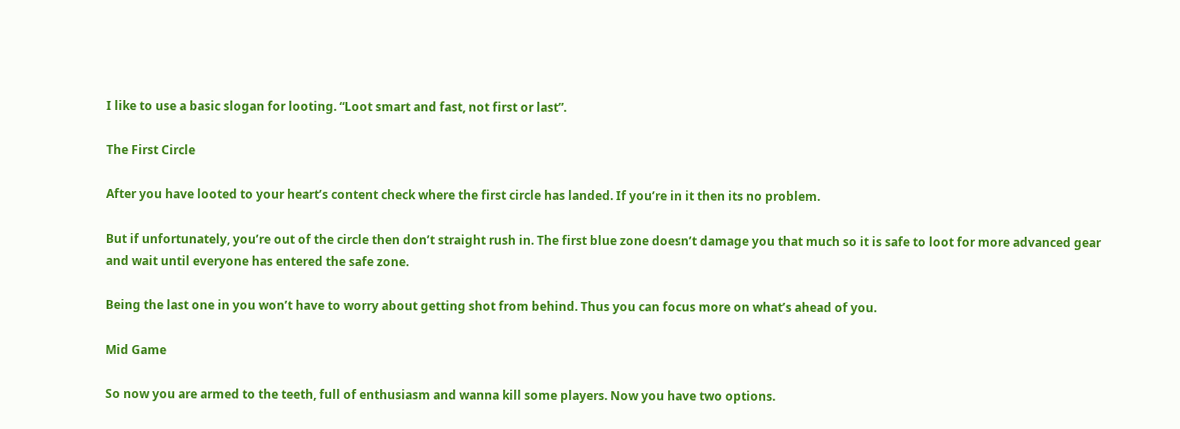I like to use a basic slogan for looting. “Loot smart and fast, not first or last”.

The First Circle

After you have looted to your heart’s content check where the first circle has landed. If you’re in it then its no problem.

But if unfortunately, you’re out of the circle then don’t straight rush in. The first blue zone doesn’t damage you that much so it is safe to loot for more advanced gear and wait until everyone has entered the safe zone.

Being the last one in you won’t have to worry about getting shot from behind. Thus you can focus more on what’s ahead of you.

Mid Game

So now you are armed to the teeth, full of enthusiasm and wanna kill some players. Now you have two options.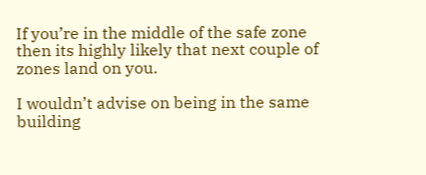If you’re in the middle of the safe zone then its highly likely that next couple of zones land on you.

I wouldn’t advise on being in the same building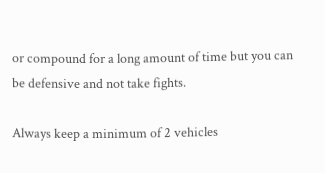or compound for a long amount of time but you can be defensive and not take fights.

Always keep a minimum of 2 vehicles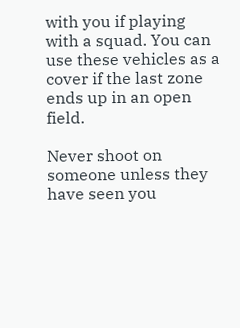with you if playing with a squad. You can use these vehicles as a cover if the last zone ends up in an open field.

Never shoot on someone unless they have seen you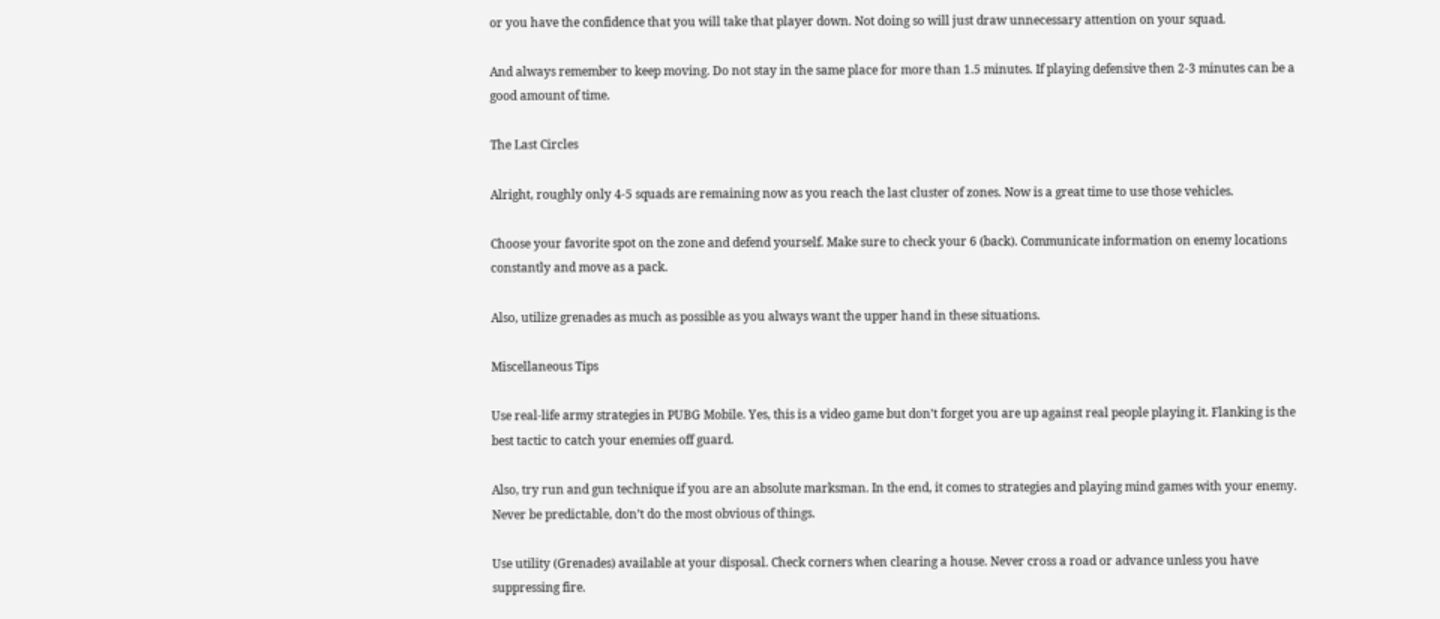or you have the confidence that you will take that player down. Not doing so will just draw unnecessary attention on your squad.

And always remember to keep moving. Do not stay in the same place for more than 1.5 minutes. If playing defensive then 2-3 minutes can be a good amount of time.

The Last Circles

Alright, roughly only 4-5 squads are remaining now as you reach the last cluster of zones. Now is a great time to use those vehicles.

Choose your favorite spot on the zone and defend yourself. Make sure to check your 6 (back). Communicate information on enemy locations constantly and move as a pack.

Also, utilize grenades as much as possible as you always want the upper hand in these situations.

Miscellaneous Tips

Use real-life army strategies in PUBG Mobile. Yes, this is a video game but don’t forget you are up against real people playing it. Flanking is the best tactic to catch your enemies off guard.

Also, try run and gun technique if you are an absolute marksman. In the end, it comes to strategies and playing mind games with your enemy. Never be predictable, don’t do the most obvious of things.

Use utility (Grenades) available at your disposal. Check corners when clearing a house. Never cross a road or advance unless you have suppressing fire.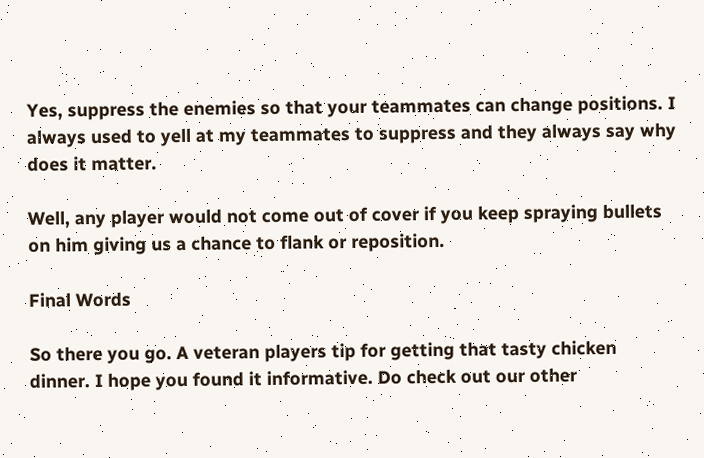Yes, suppress the enemies so that your teammates can change positions. I always used to yell at my teammates to suppress and they always say why does it matter.

Well, any player would not come out of cover if you keep spraying bullets on him giving us a chance to flank or reposition.

Final Words

So there you go. A veteran players tip for getting that tasty chicken dinner. I hope you found it informative. Do check out our other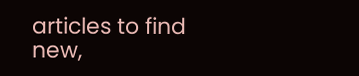articles to find new,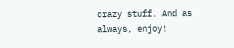crazy stuff. And as always, enjoy!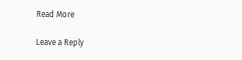Read More

Leave a Reply